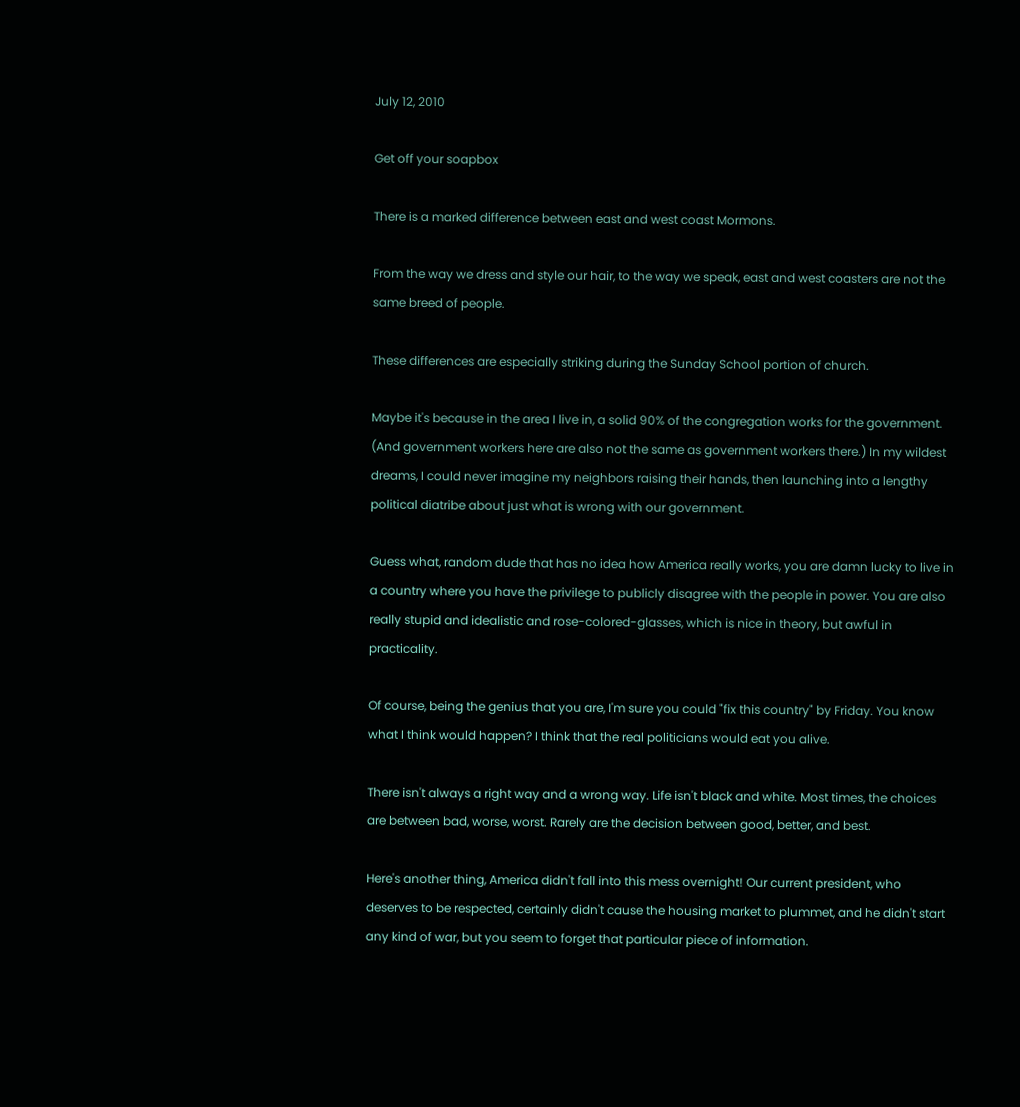July 12, 2010

Get off your soapbox

There is a marked difference between east and west coast Mormons.

From the way we dress and style our hair, to the way we speak, east and west coasters are not the same breed of people.

These differences are especially striking during the Sunday School portion of church.

Maybe it's because in the area I live in, a solid 90% of the congregation works for the government. (And government workers here are also not the same as government workers there.) In my wildest dreams, I could never imagine my neighbors raising their hands, then launching into a lengthy political diatribe about just what is wrong with our government.

Guess what, random dude that has no idea how America really works, you are damn lucky to live in a country where you have the privilege to publicly disagree with the people in power. You are also really stupid and idealistic and rose-colored-glasses, which is nice in theory, but awful in practicality.

Of course, being the genius that you are, I'm sure you could "fix this country" by Friday. You know what I think would happen? I think that the real politicians would eat you alive.

There isn't always a right way and a wrong way. Life isn't black and white. Most times, the choices are between bad, worse, worst. Rarely are the decision between good, better, and best.

Here's another thing, America didn't fall into this mess overnight! Our current president, who deserves to be respected, certainly didn't cause the housing market to plummet, and he didn't start any kind of war, but you seem to forget that particular piece of information.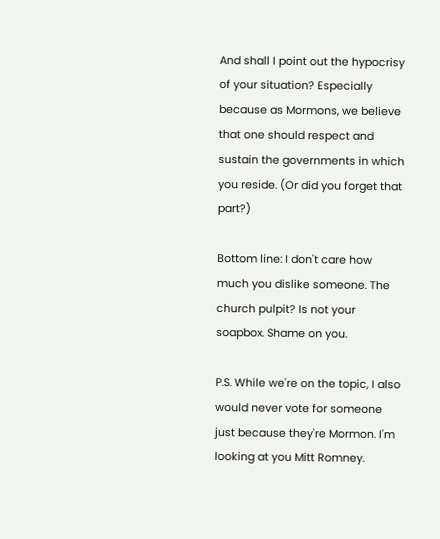And shall I point out the hypocrisy of your situation? Especially because as Mormons, we believe that one should respect and sustain the governments in which you reside. (Or did you forget that part?)

Bottom line: I don't care how much you dislike someone. The church pulpit? Is not your soapbox. Shame on you.

P.S. While we're on the topic, I also would never vote for someone just because they're Mormon. I'm looking at you Mitt Romney.